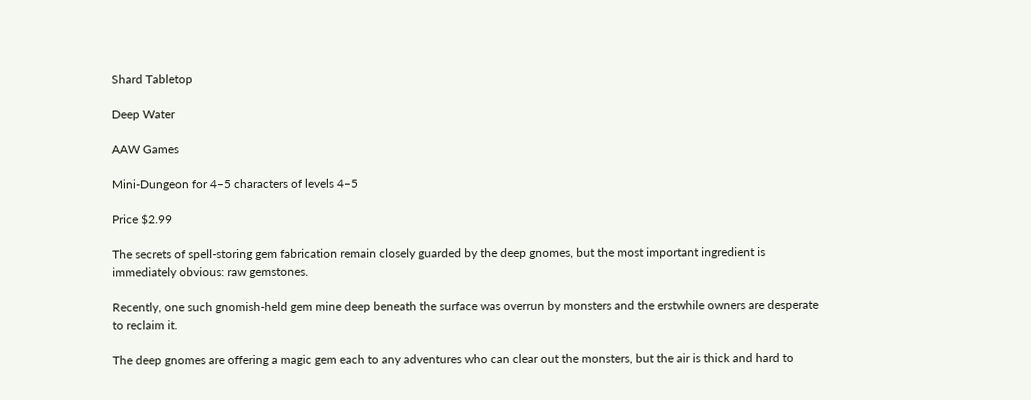Shard Tabletop

Deep Water

AAW Games

Mini-Dungeon for 4–5 characters of levels 4–5

Price $2.99

The secrets of spell-storing gem fabrication remain closely guarded by the deep gnomes, but the most important ingredient is immediately obvious: raw gemstones.

Recently, one such gnomish-held gem mine deep beneath the surface was overrun by monsters and the erstwhile owners are desperate to reclaim it.

The deep gnomes are offering a magic gem each to any adventures who can clear out the monsters, but the air is thick and hard to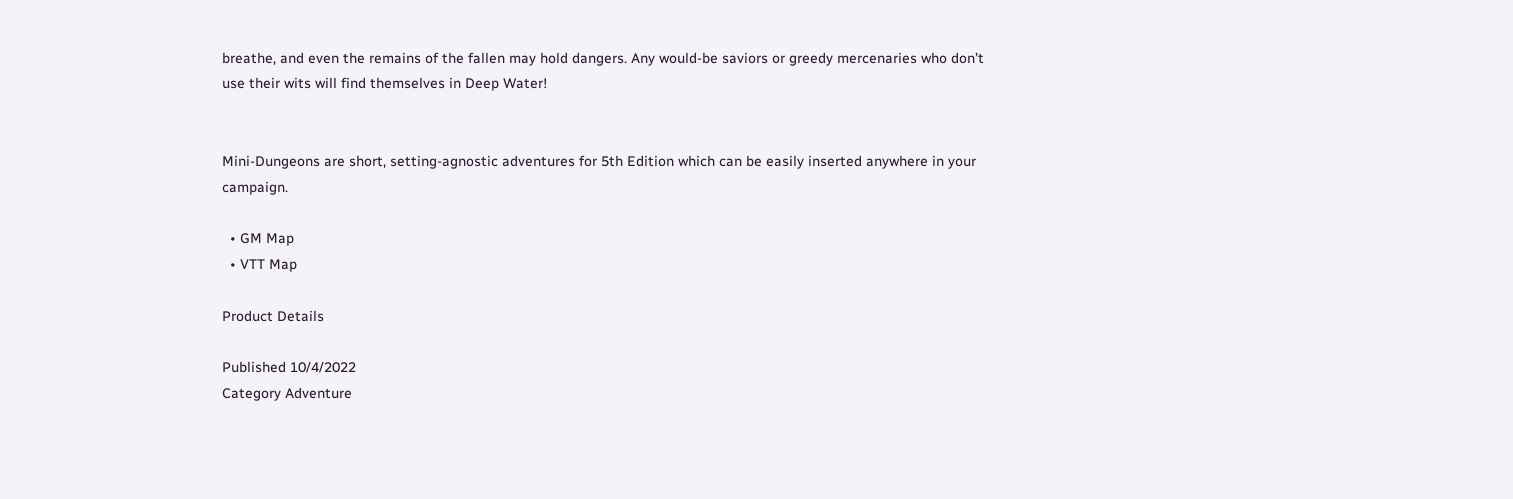breathe, and even the remains of the fallen may hold dangers. Any would-be saviors or greedy mercenaries who don’t use their wits will find themselves in Deep Water!


Mini-Dungeons are short, setting-agnostic adventures for 5th Edition which can be easily inserted anywhere in your campaign.

  • GM Map
  • VTT Map

Product Details

Published 10/4/2022
Category Adventure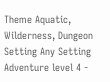Theme Aquatic, Wilderness, Dungeon
Setting Any Setting
Adventure level 4 -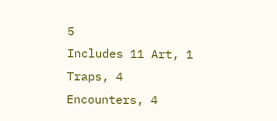5
Includes 11 Art, 1 Traps, 4 Encounters, 4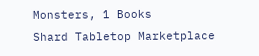Monsters, 1 Books
Shard Tabletop Marketplace